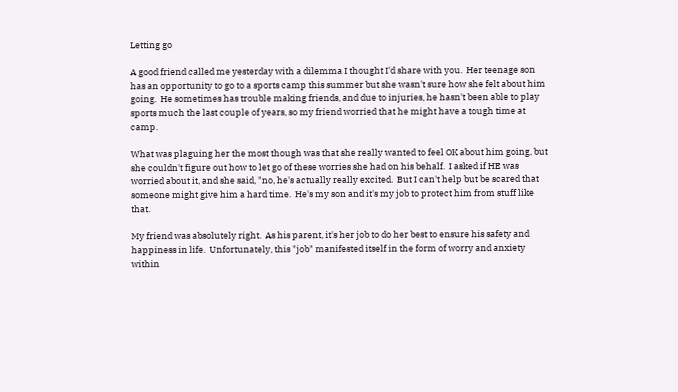Letting go

A good friend called me yesterday with a dilemma I thought I'd share with you.  Her teenage son has an opportunity to go to a sports camp this summer but she wasn't sure how she felt about him going.  He sometimes has trouble making friends, and due to injuries, he hasn't been able to play sports much the last couple of years, so my friend worried that he might have a tough time at camp.

What was plaguing her the most though was that she really wanted to feel OK about him going, but she couldn't figure out how to let go of these worries she had on his behalf.  I asked if HE was worried about it, and she said, "no, he's actually really excited.  But I can't help but be scared that someone might give him a hard time.  He's my son and it's my job to protect him from stuff like that.

My friend was absolutely right.  As his parent, it's her job to do her best to ensure his safety and happiness in life.  Unfortunately, this "job" manifested itself in the form of worry and anxiety within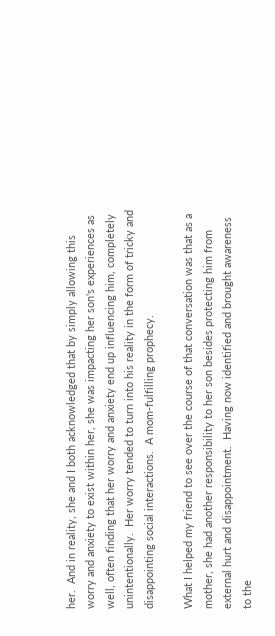her.  And in reality, she and I both acknowledged that by simply allowing this worry and anxiety to exist within her, she was impacting her son's experiences as well, often finding that her worry and anxiety end up influencing him, completely unintentionally.  Her worry tended to turn into his reality in the form of tricky and disappointing social interactions.  A mom-fulfilling prophecy.

What I helped my friend to see over the course of that conversation was that as a mother, she had another responsibility to her son besides protecting him from external hurt and disappointment.  Having now identified and brought awareness to the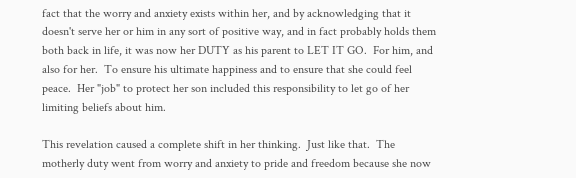fact that the worry and anxiety exists within her, and by acknowledging that it doesn't serve her or him in any sort of positive way, and in fact probably holds them both back in life, it was now her DUTY as his parent to LET IT GO.  For him, and also for her.  To ensure his ultimate happiness and to ensure that she could feel peace.  Her "job" to protect her son included this responsibility to let go of her limiting beliefs about him.

This revelation caused a complete shift in her thinking.  Just like that.  The motherly duty went from worry and anxiety to pride and freedom because she now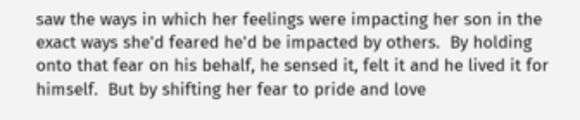saw the ways in which her feelings were impacting her son in the exact ways she'd feared he'd be impacted by others.  By holding onto that fear on his behalf, he sensed it, felt it and he lived it for himself.  But by shifting her fear to pride and love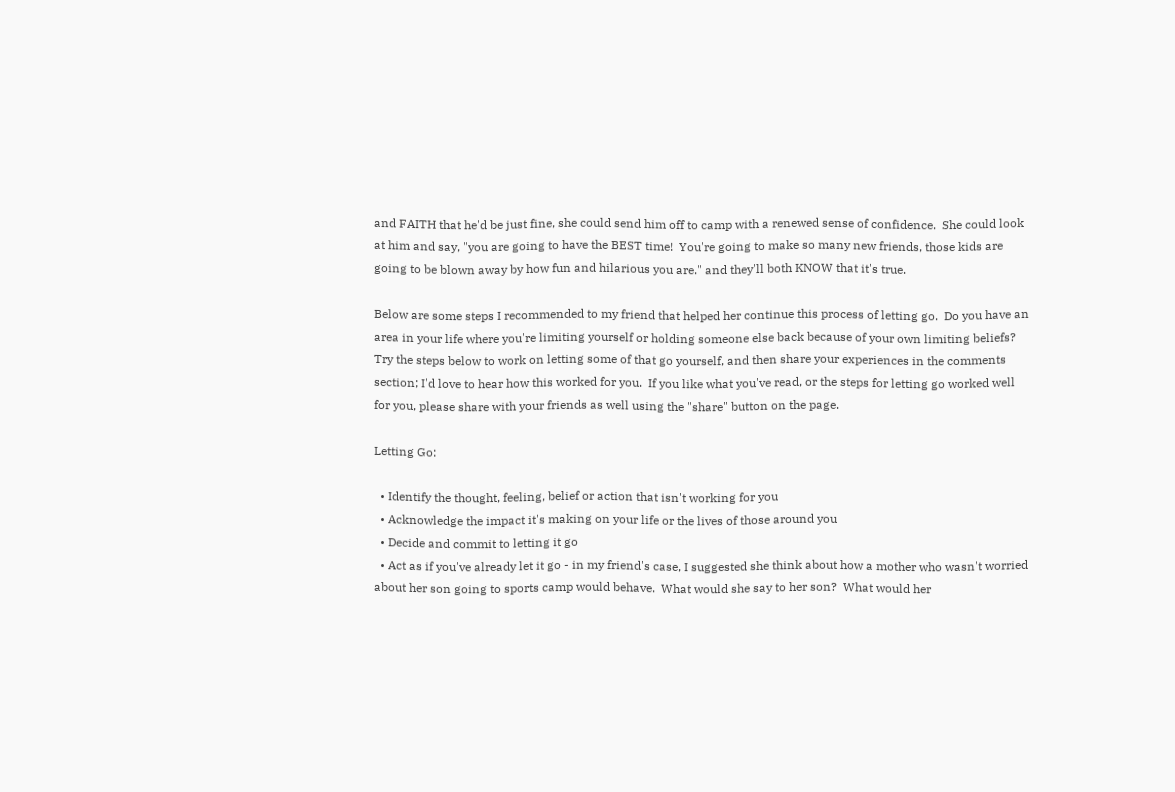and FAITH that he'd be just fine, she could send him off to camp with a renewed sense of confidence.  She could look at him and say, "you are going to have the BEST time!  You're going to make so many new friends, those kids are going to be blown away by how fun and hilarious you are." and they'll both KNOW that it's true.

Below are some steps I recommended to my friend that helped her continue this process of letting go.  Do you have an area in your life where you're limiting yourself or holding someone else back because of your own limiting beliefs?  Try the steps below to work on letting some of that go yourself, and then share your experiences in the comments section; I'd love to hear how this worked for you.  If you like what you've read, or the steps for letting go worked well for you, please share with your friends as well using the "share" button on the page.

Letting Go:

  • Identify the thought, feeling, belief or action that isn't working for you
  • Acknowledge the impact it's making on your life or the lives of those around you
  • Decide and commit to letting it go
  • Act as if you've already let it go - in my friend's case, I suggested she think about how a mother who wasn't worried about her son going to sports camp would behave.  What would she say to her son?  What would her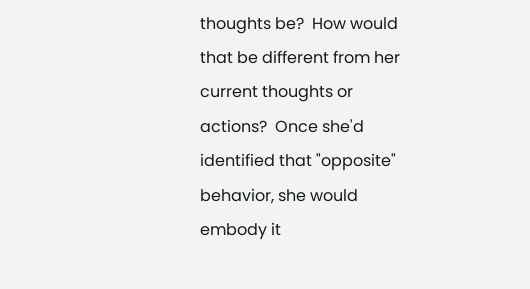thoughts be?  How would that be different from her current thoughts or actions?  Once she'd identified that "opposite" behavior, she would embody it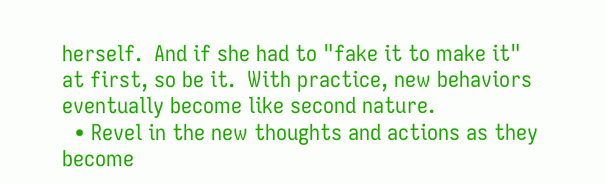herself.  And if she had to "fake it to make it" at first, so be it.  With practice, new behaviors eventually become like second nature.
  • Revel in the new thoughts and actions as they become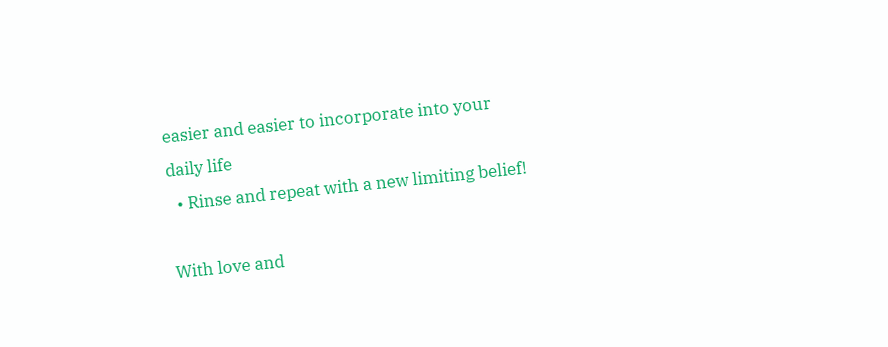easier and easier to incorporate into your daily life
  • Rinse and repeat with a new limiting belief!

With love and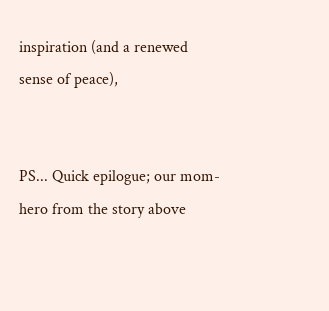inspiration (and a renewed sense of peace),


PS... Quick epilogue; our mom-hero from the story above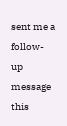sent me a follow-up message this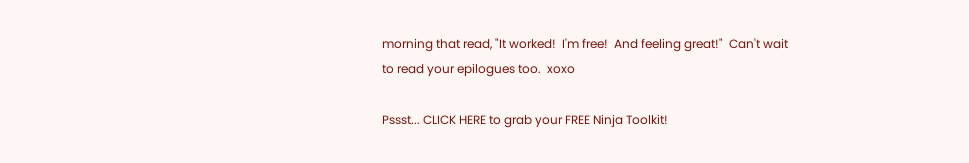morning that read, "It worked!  I'm free!  And feeling great!"  Can't wait to read your epilogues too.  xoxo

Pssst... CLICK HERE to grab your FREE Ninja Toolkit!